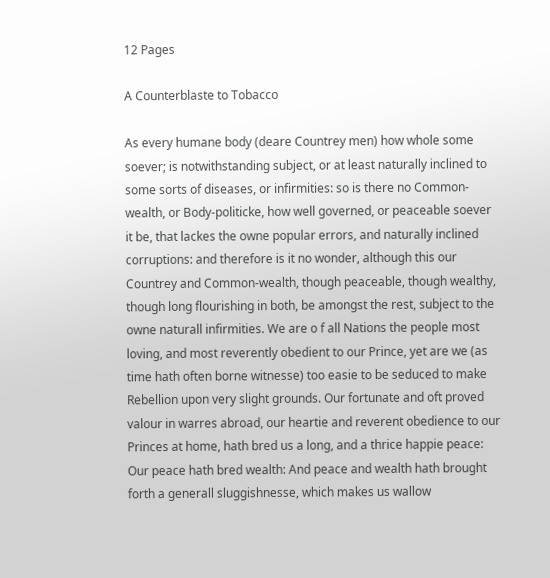12 Pages

A Counterblaste to Tobacco

As every humane body (deare Countrey men) how whole some soever; is notwithstanding subject, or at least naturally inclined to some sorts of diseases, or infirmities: so is there no Common-wealth, or Body-politicke, how well governed, or peaceable soever it be, that lackes the owne popular errors, and naturally inclined corruptions: and therefore is it no wonder, although this our Countrey and Common-wealth, though peaceable, though wealthy, though long flourishing in both, be amongst the rest, subject to the owne naturall infirmities. We are o f all Nations the people most loving, and most reverently obedient to our Prince, yet are we (as time hath often borne witnesse) too easie to be seduced to make Rebellion upon very slight grounds. Our fortunate and oft proved valour in warres abroad, our heartie and reverent obedience to our Princes at home, hath bred us a long, and a thrice happie peace: Our peace hath bred wealth: And peace and wealth hath brought forth a generall sluggishnesse, which makes us wallow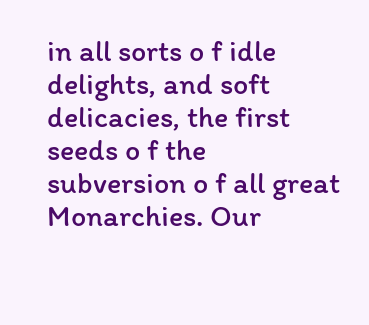in all sorts o f idle delights, and soft delicacies, the first seeds o f the subversion o f all great Monarchies. Our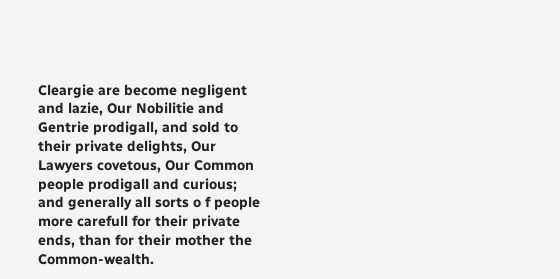Cleargie are become negligent and lazie, Our Nobilitie and Gentrie prodigall, and sold to their private delights, Our Lawyers covetous, Our Common people prodigall and curious; and generally all sorts o f people more carefull for their private ends, than for their mother the Common-wealth.